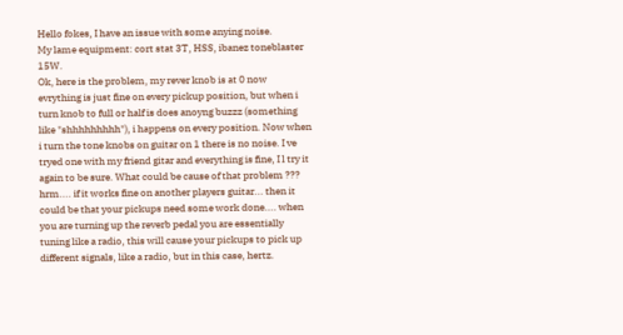Hello fokes, I have an issue with some anying noise.
My lame equipment: cort stat 3T, HSS, ibanez toneblaster 15W.
Ok, here is the problem, my rever knob is at 0 now evrything is just fine on every pickup position, but when i turn knob to full or half is does anoyng buzzz (something like "shhhhhhhhh"), i happens on every position. Now when i turn the tone knobs on guitar on 1 there is no noise. I ve tryed one with my friend gitar and everything is fine, I l try it again to be sure. What could be cause of that problem ???
hrm.... if it works fine on another players guitar... then it could be that your pickups need some work done.... when you are turning up the reverb pedal you are essentially tuning like a radio, this will cause your pickups to pick up different signals, like a radio, but in this case, hertz.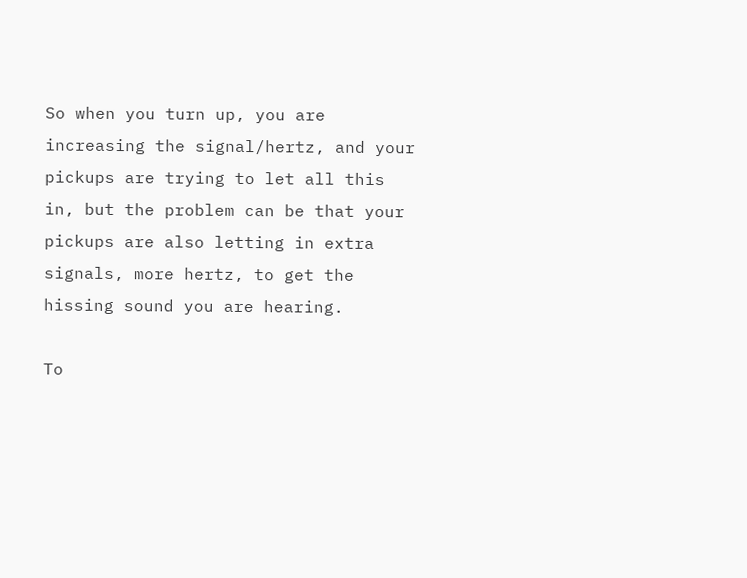So when you turn up, you are increasing the signal/hertz, and your pickups are trying to let all this in, but the problem can be that your pickups are also letting in extra signals, more hertz, to get the hissing sound you are hearing.

To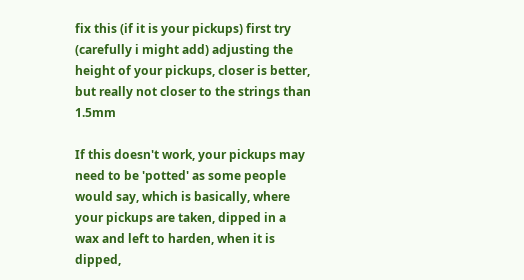fix this (if it is your pickups) first try (carefully i might add) adjusting the height of your pickups, closer is better, but really not closer to the strings than 1.5mm

If this doesn't work, your pickups may need to be 'potted' as some people would say, which is basically, where your pickups are taken, dipped in a wax and left to harden, when it is dipped,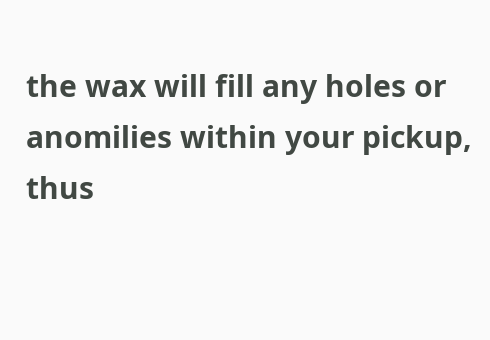the wax will fill any holes or anomilies within your pickup, thus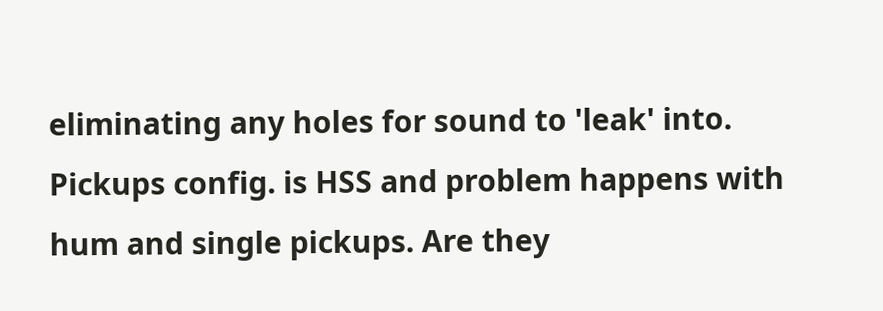eliminating any holes for sound to 'leak' into.
Pickups config. is HSS and problem happens with hum and single pickups. Are they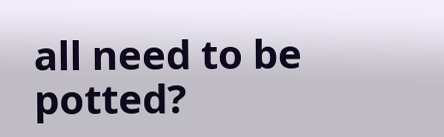all need to be potted?